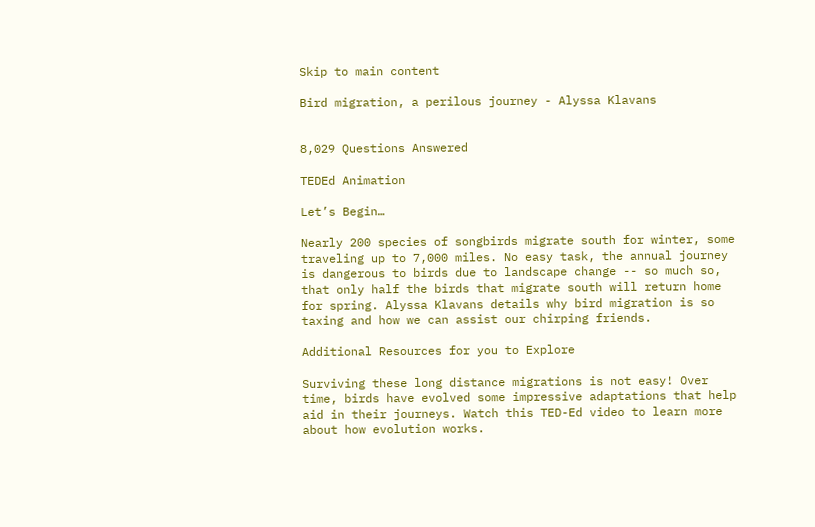Skip to main content

Bird migration, a perilous journey - Alyssa Klavans


8,029 Questions Answered

TEDEd Animation

Let’s Begin…

Nearly 200 species of songbirds migrate south for winter, some traveling up to 7,000 miles. No easy task, the annual journey is dangerous to birds due to landscape change -- so much so, that only half the birds that migrate south will return home for spring. Alyssa Klavans details why bird migration is so taxing and how we can assist our chirping friends.

Additional Resources for you to Explore

Surviving these long distance migrations is not easy! Over time, birds have evolved some impressive adaptations that help aid in their journeys. Watch this TED-Ed video to learn more about how evolution works.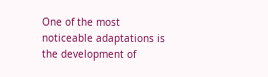One of the most noticeable adaptations is the development of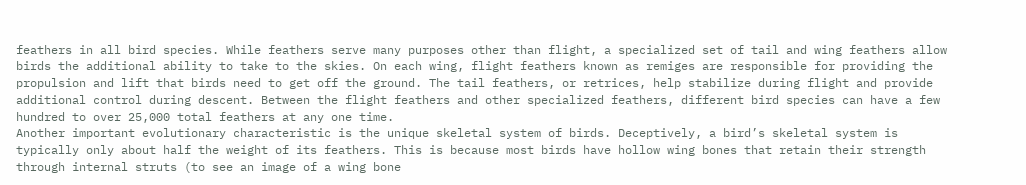feathers in all bird species. While feathers serve many purposes other than flight, a specialized set of tail and wing feathers allow birds the additional ability to take to the skies. On each wing, flight feathers known as remiges are responsible for providing the propulsion and lift that birds need to get off the ground. The tail feathers, or retrices, help stabilize during flight and provide additional control during descent. Between the flight feathers and other specialized feathers, different bird species can have a few hundred to over 25,000 total feathers at any one time.
Another important evolutionary characteristic is the unique skeletal system of birds. Deceptively, a bird’s skeletal system is typically only about half the weight of its feathers. This is because most birds have hollow wing bones that retain their strength through internal struts (to see an image of a wing bone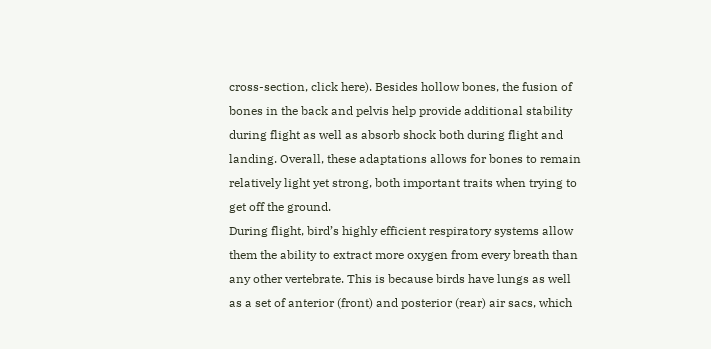cross-section, click here). Besides hollow bones, the fusion of bones in the back and pelvis help provide additional stability during flight as well as absorb shock both during flight and landing. Overall, these adaptations allows for bones to remain relatively light yet strong, both important traits when trying to get off the ground.
During flight, bird’s highly efficient respiratory systems allow them the ability to extract more oxygen from every breath than any other vertebrate. This is because birds have lungs as well as a set of anterior (front) and posterior (rear) air sacs, which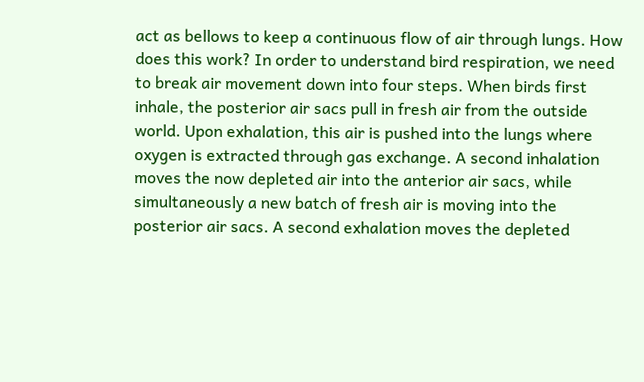act as bellows to keep a continuous flow of air through lungs. How does this work? In order to understand bird respiration, we need to break air movement down into four steps. When birds first inhale, the posterior air sacs pull in fresh air from the outside world. Upon exhalation, this air is pushed into the lungs where oxygen is extracted through gas exchange. A second inhalation moves the now depleted air into the anterior air sacs, while simultaneously a new batch of fresh air is moving into the posterior air sacs. A second exhalation moves the depleted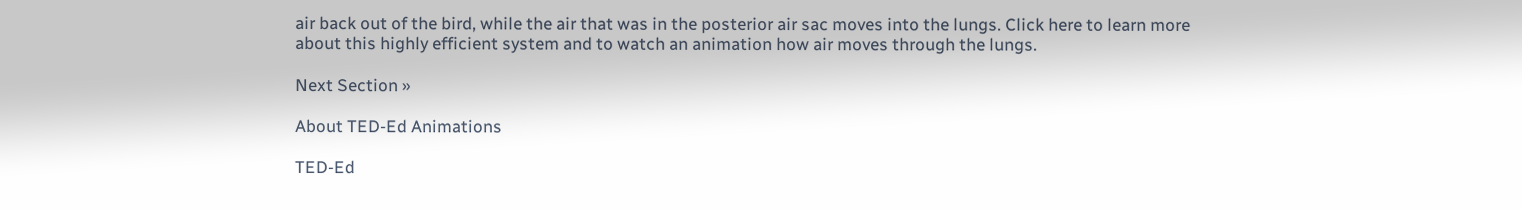air back out of the bird, while the air that was in the posterior air sac moves into the lungs. Click here to learn more about this highly efficient system and to watch an animation how air moves through the lungs.

Next Section »

About TED-Ed Animations

TED-Ed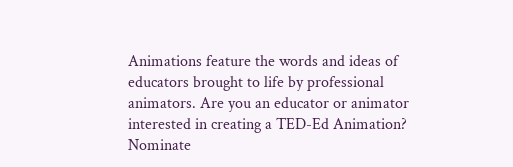Animations feature the words and ideas of educators brought to life by professional animators. Are you an educator or animator interested in creating a TED-Ed Animation? Nominate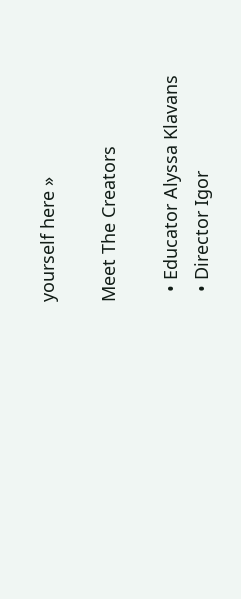yourself here »

Meet The Creators

  • Educator Alyssa Klavans
  • Director Igor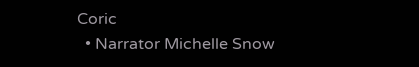Coric
  • Narrator Michelle Snow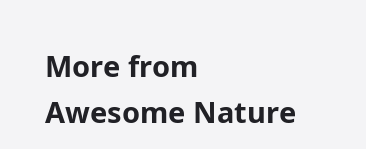More from Awesome Nature